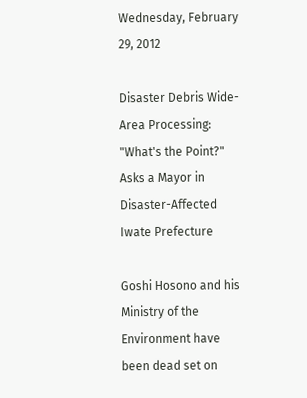Wednesday, February 29, 2012

Disaster Debris Wide-Area Processing: "What's the Point?" Asks a Mayor in Disaster-Affected Iwate Prefecture

Goshi Hosono and his Ministry of the Environment have been dead set on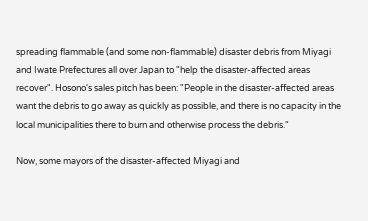spreading flammable (and some non-flammable) disaster debris from Miyagi and Iwate Prefectures all over Japan to "help the disaster-affected areas recover". Hosono's sales pitch has been: "People in the disaster-affected areas want the debris to go away as quickly as possible, and there is no capacity in the local municipalities there to burn and otherwise process the debris."

Now, some mayors of the disaster-affected Miyagi and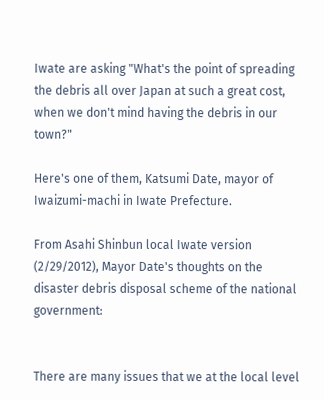Iwate are asking "What's the point of spreading the debris all over Japan at such a great cost, when we don't mind having the debris in our town?"

Here's one of them, Katsumi Date, mayor of Iwaizumi-machi in Iwate Prefecture.

From Asahi Shinbun local Iwate version (2/29/2012), Mayor Date's thoughts on the disaster debris disposal scheme of the national government:


There are many issues that we at the local level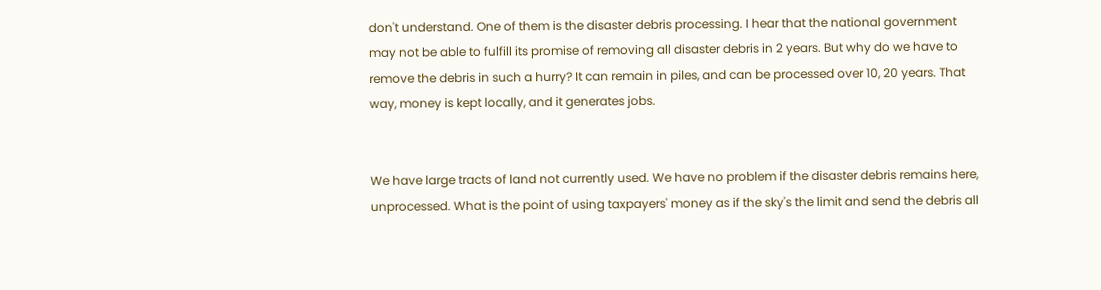don't understand. One of them is the disaster debris processing. I hear that the national government may not be able to fulfill its promise of removing all disaster debris in 2 years. But why do we have to remove the debris in such a hurry? It can remain in piles, and can be processed over 10, 20 years. That way, money is kept locally, and it generates jobs.


We have large tracts of land not currently used. We have no problem if the disaster debris remains here, unprocessed. What is the point of using taxpayers' money as if the sky's the limit and send the debris all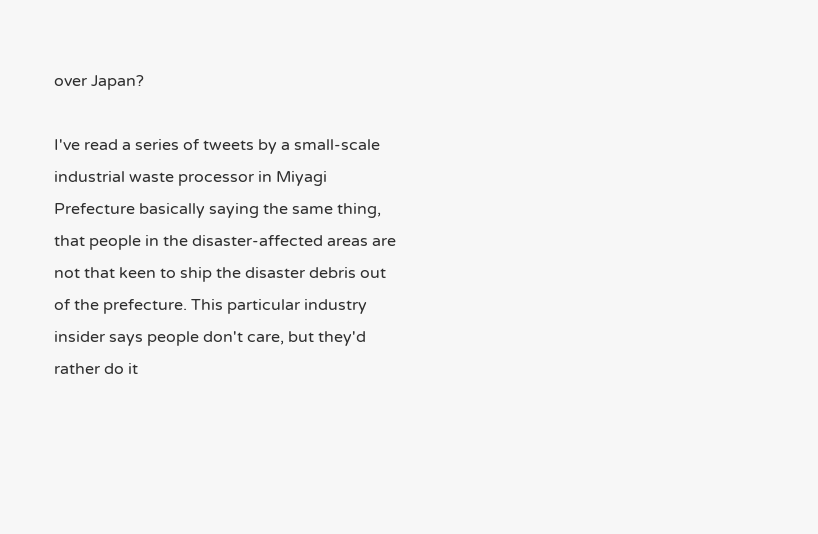over Japan?

I've read a series of tweets by a small-scale industrial waste processor in Miyagi Prefecture basically saying the same thing, that people in the disaster-affected areas are not that keen to ship the disaster debris out of the prefecture. This particular industry insider says people don't care, but they'd rather do it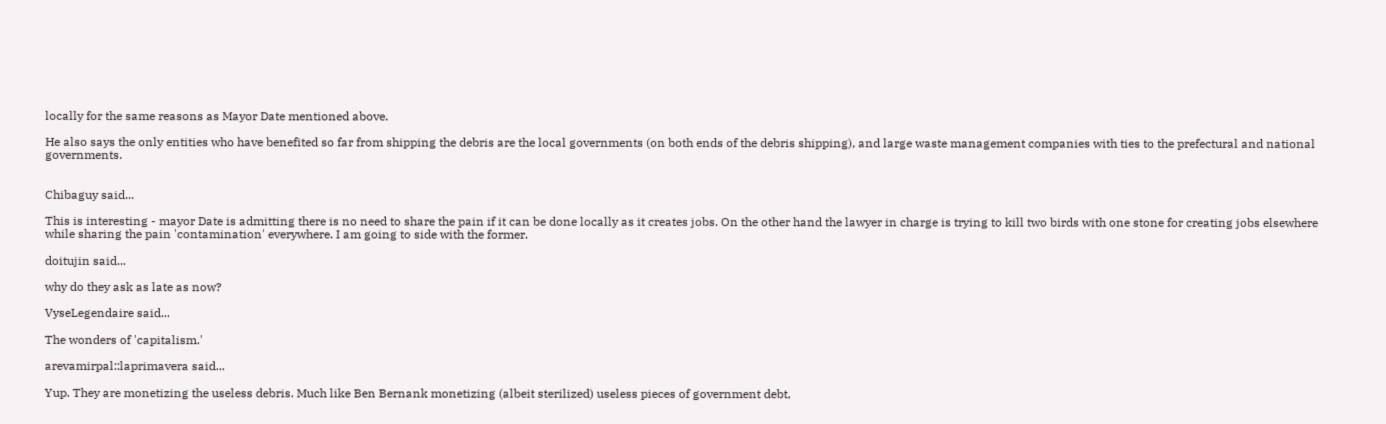locally for the same reasons as Mayor Date mentioned above.

He also says the only entities who have benefited so far from shipping the debris are the local governments (on both ends of the debris shipping), and large waste management companies with ties to the prefectural and national governments.


Chibaguy said...

This is interesting - mayor Date is admitting there is no need to share the pain if it can be done locally as it creates jobs. On the other hand the lawyer in charge is trying to kill two birds with one stone for creating jobs elsewhere while sharing the pain 'contamination' everywhere. I am going to side with the former.

doitujin said...

why do they ask as late as now?

VyseLegendaire said...

The wonders of 'capitalism.'

arevamirpal::laprimavera said...

Yup. They are monetizing the useless debris. Much like Ben Bernank monetizing (albeit sterilized) useless pieces of government debt,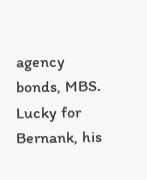agency bonds, MBS. Lucky for Bernank, his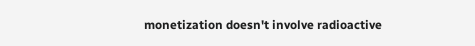monetization doesn't involve radioactive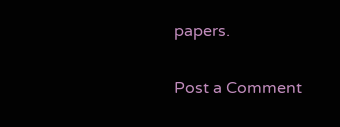papers.

Post a Comment